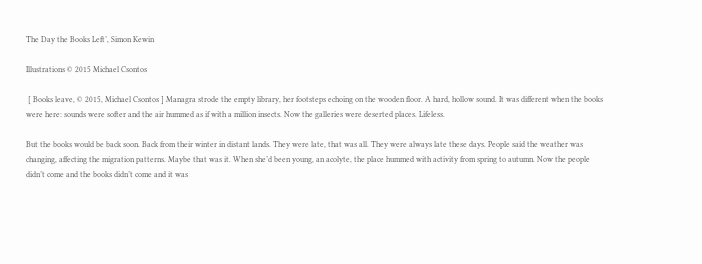The Day the Books Left’, Simon Kewin

Illustrations © 2015 Michael Csontos

 [ Books leave, © 2015, Michael Csontos ] Managra strode the empty library, her footsteps echoing on the wooden floor. A hard, hollow sound. It was different when the books were here: sounds were softer and the air hummed as if with a million insects. Now the galleries were deserted places. Lifeless.

But the books would be back soon. Back from their winter in distant lands. They were late, that was all. They were always late these days. People said the weather was changing, affecting the migration patterns. Maybe that was it. When she’d been young, an acolyte, the place hummed with activity from spring to autumn. Now the people didn’t come and the books didn’t come and it was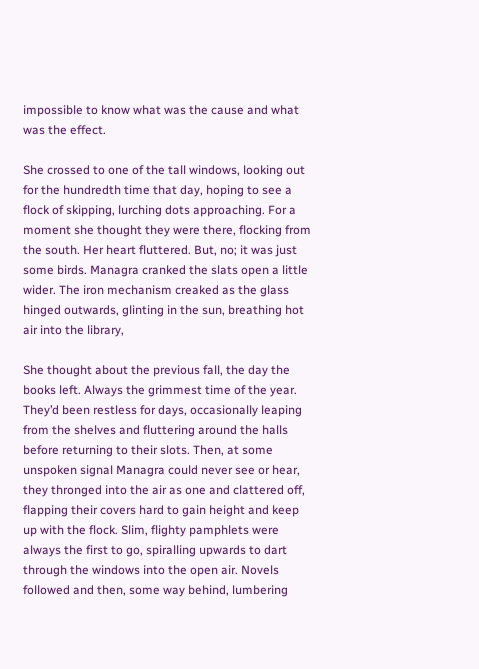impossible to know what was the cause and what was the effect.

She crossed to one of the tall windows, looking out for the hundredth time that day, hoping to see a flock of skipping, lurching dots approaching. For a moment she thought they were there, flocking from the south. Her heart fluttered. But, no; it was just some birds. Managra cranked the slats open a little wider. The iron mechanism creaked as the glass hinged outwards, glinting in the sun, breathing hot air into the library,

She thought about the previous fall, the day the books left. Always the grimmest time of the year. They’d been restless for days, occasionally leaping from the shelves and fluttering around the halls before returning to their slots. Then, at some unspoken signal Managra could never see or hear, they thronged into the air as one and clattered off, flapping their covers hard to gain height and keep up with the flock. Slim, flighty pamphlets were always the first to go, spiralling upwards to dart through the windows into the open air. Novels followed and then, some way behind, lumbering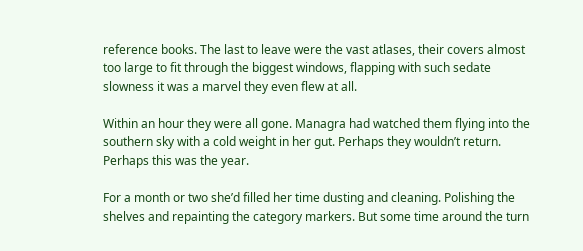reference books. The last to leave were the vast atlases, their covers almost too large to fit through the biggest windows, flapping with such sedate slowness it was a marvel they even flew at all.

Within an hour they were all gone. Managra had watched them flying into the southern sky with a cold weight in her gut. Perhaps they wouldn’t return. Perhaps this was the year.

For a month or two she’d filled her time dusting and cleaning. Polishing the shelves and repainting the category markers. But some time around the turn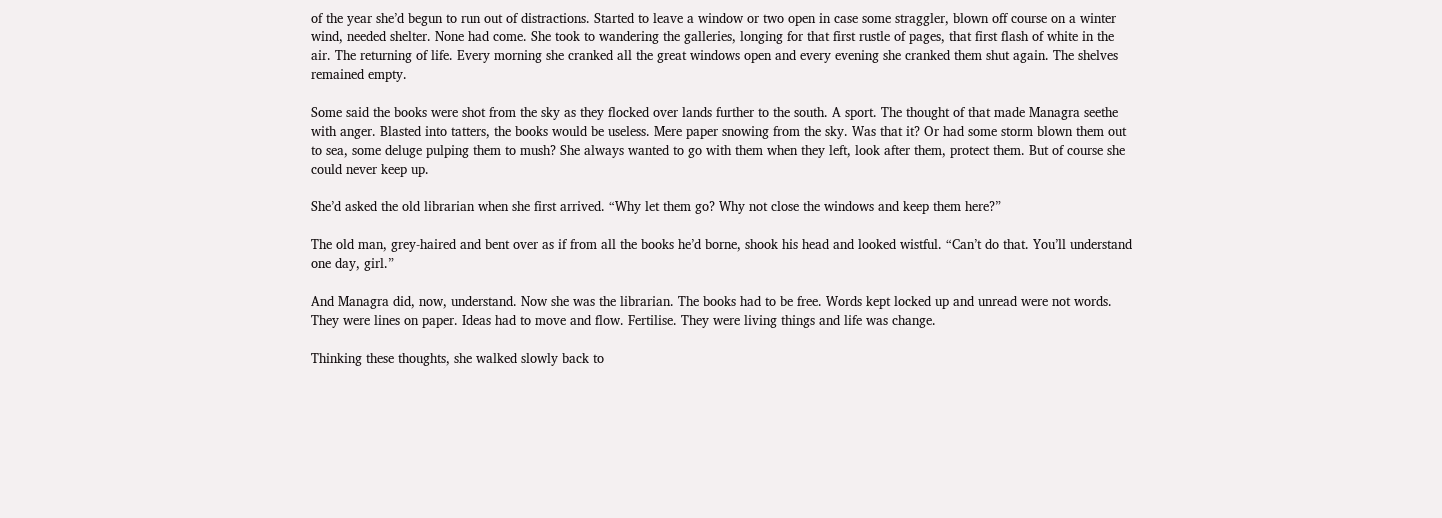of the year she’d begun to run out of distractions. Started to leave a window or two open in case some straggler, blown off course on a winter wind, needed shelter. None had come. She took to wandering the galleries, longing for that first rustle of pages, that first flash of white in the air. The returning of life. Every morning she cranked all the great windows open and every evening she cranked them shut again. The shelves remained empty.

Some said the books were shot from the sky as they flocked over lands further to the south. A sport. The thought of that made Managra seethe with anger. Blasted into tatters, the books would be useless. Mere paper snowing from the sky. Was that it? Or had some storm blown them out to sea, some deluge pulping them to mush? She always wanted to go with them when they left, look after them, protect them. But of course she could never keep up.

She’d asked the old librarian when she first arrived. “Why let them go? Why not close the windows and keep them here?”

The old man, grey-haired and bent over as if from all the books he’d borne, shook his head and looked wistful. “Can’t do that. You’ll understand one day, girl.”

And Managra did, now, understand. Now she was the librarian. The books had to be free. Words kept locked up and unread were not words. They were lines on paper. Ideas had to move and flow. Fertilise. They were living things and life was change.

Thinking these thoughts, she walked slowly back to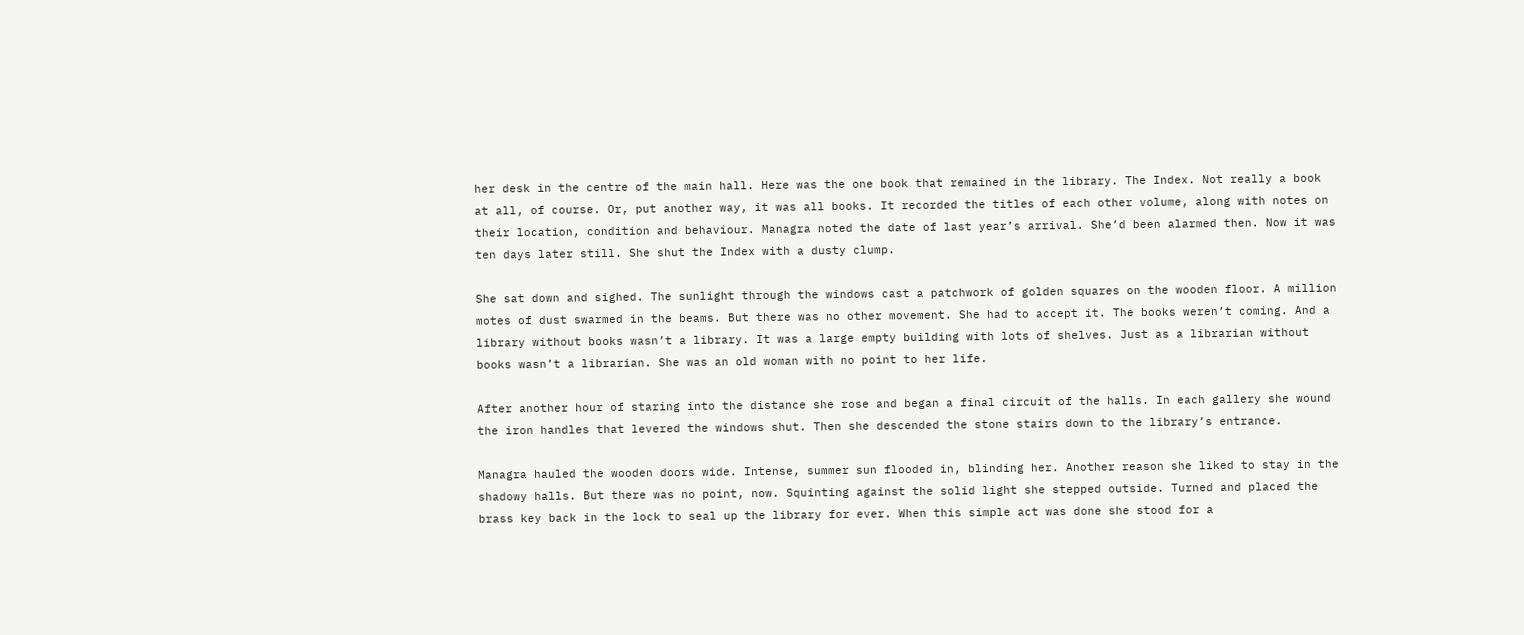her desk in the centre of the main hall. Here was the one book that remained in the library. The Index. Not really a book at all, of course. Or, put another way, it was all books. It recorded the titles of each other volume, along with notes on their location, condition and behaviour. Managra noted the date of last year’s arrival. She’d been alarmed then. Now it was ten days later still. She shut the Index with a dusty clump.

She sat down and sighed. The sunlight through the windows cast a patchwork of golden squares on the wooden floor. A million motes of dust swarmed in the beams. But there was no other movement. She had to accept it. The books weren’t coming. And a library without books wasn’t a library. It was a large empty building with lots of shelves. Just as a librarian without books wasn’t a librarian. She was an old woman with no point to her life.

After another hour of staring into the distance she rose and began a final circuit of the halls. In each gallery she wound the iron handles that levered the windows shut. Then she descended the stone stairs down to the library’s entrance.

Managra hauled the wooden doors wide. Intense, summer sun flooded in, blinding her. Another reason she liked to stay in the shadowy halls. But there was no point, now. Squinting against the solid light she stepped outside. Turned and placed the brass key back in the lock to seal up the library for ever. When this simple act was done she stood for a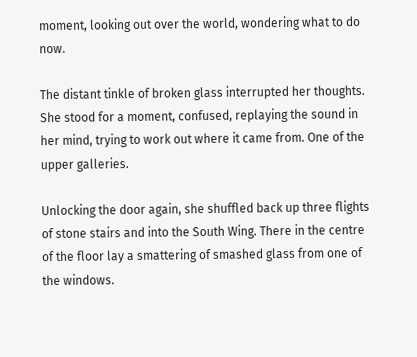moment, looking out over the world, wondering what to do now.

The distant tinkle of broken glass interrupted her thoughts. She stood for a moment, confused, replaying the sound in her mind, trying to work out where it came from. One of the upper galleries.

Unlocking the door again, she shuffled back up three flights of stone stairs and into the South Wing. There in the centre of the floor lay a smattering of smashed glass from one of the windows.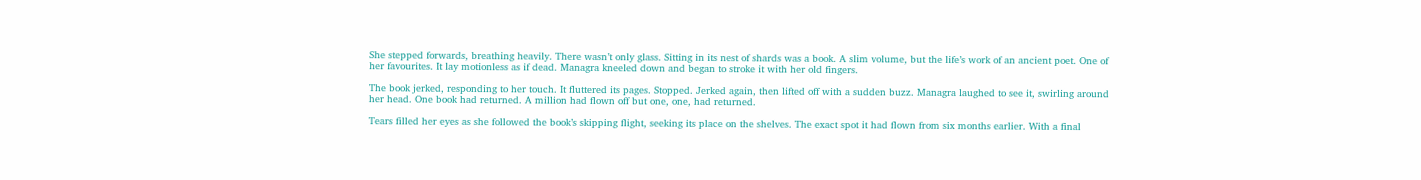She stepped forwards, breathing heavily. There wasn’t only glass. Sitting in its nest of shards was a book. A slim volume, but the life’s work of an ancient poet. One of her favourites. It lay motionless as if dead. Managra kneeled down and began to stroke it with her old fingers.

The book jerked, responding to her touch. It fluttered its pages. Stopped. Jerked again, then lifted off with a sudden buzz. Managra laughed to see it, swirling around her head. One book had returned. A million had flown off but one, one, had returned.

Tears filled her eyes as she followed the book’s skipping flight, seeking its place on the shelves. The exact spot it had flown from six months earlier. With a final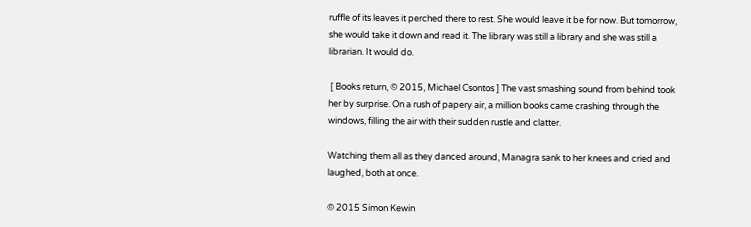ruffle of its leaves it perched there to rest. She would leave it be for now. But tomorrow, she would take it down and read it. The library was still a library and she was still a librarian. It would do.

 [ Books return, © 2015, Michael Csontos ] The vast smashing sound from behind took her by surprise. On a rush of papery air, a million books came crashing through the windows, filling the air with their sudden rustle and clatter.

Watching them all as they danced around, Managra sank to her knees and cried and laughed, both at once.

© 2015 Simon Kewin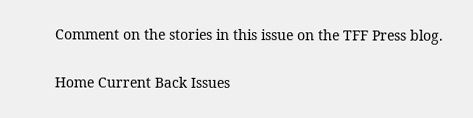Comment on the stories in this issue on the TFF Press blog.

Home Current Back Issues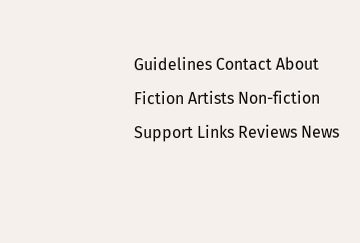Guidelines Contact About Fiction Artists Non-fiction Support Links Reviews News